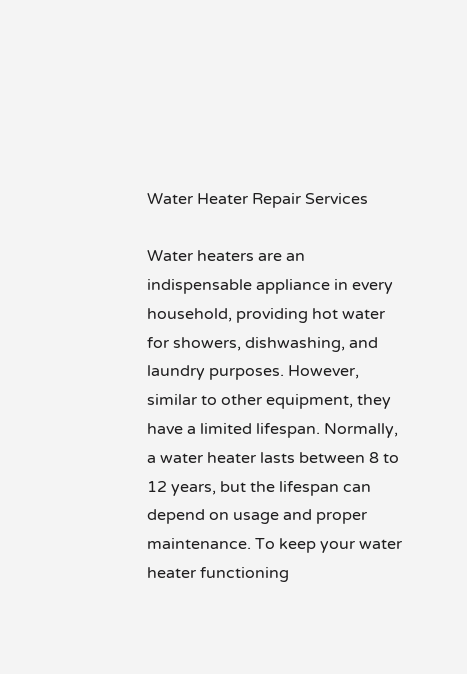Water Heater Repair Services

Water heaters are an indispensable appliance in every household, providing hot water for showers, dishwashing, and laundry purposes. However, similar to other equipment, they have a limited lifespan. Normally, a water heater lasts between 8 to 12 years, but the lifespan can depend on usage and proper maintenance. To keep your water heater functioning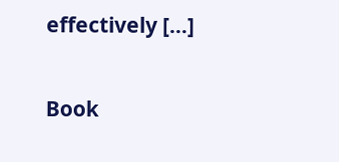effectively […]

Book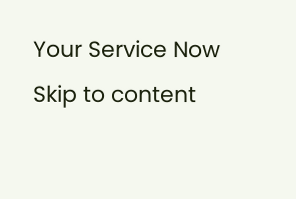Your Service Now
Skip to content